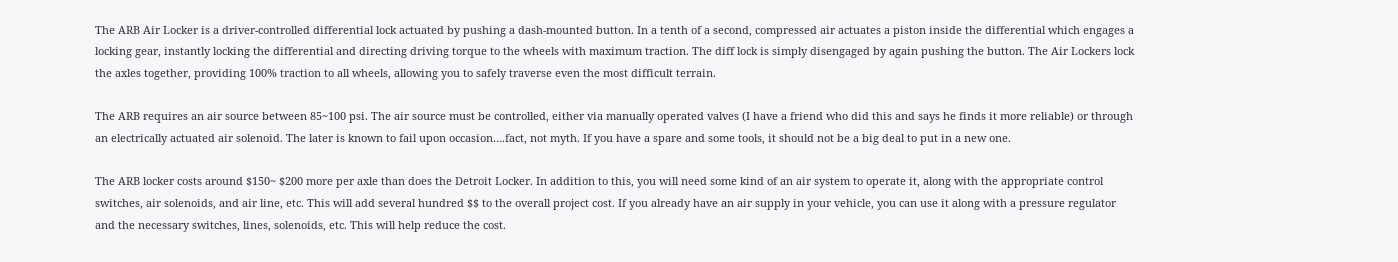The ARB Air Locker is a driver-controlled differential lock actuated by pushing a dash-mounted button. In a tenth of a second, compressed air actuates a piston inside the differential which engages a locking gear, instantly locking the differential and directing driving torque to the wheels with maximum traction. The diff lock is simply disengaged by again pushing the button. The Air Lockers lock the axles together, providing 100% traction to all wheels, allowing you to safely traverse even the most difficult terrain.

The ARB requires an air source between 85~100 psi. The air source must be controlled, either via manually operated valves (I have a friend who did this and says he finds it more reliable) or through an electrically actuated air solenoid. The later is known to fail upon occasion….fact, not myth. If you have a spare and some tools, it should not be a big deal to put in a new one.

The ARB locker costs around $150~ $200 more per axle than does the Detroit Locker. In addition to this, you will need some kind of an air system to operate it, along with the appropriate control switches, air solenoids, and air line, etc. This will add several hundred $$ to the overall project cost. If you already have an air supply in your vehicle, you can use it along with a pressure regulator and the necessary switches, lines, solenoids, etc. This will help reduce the cost.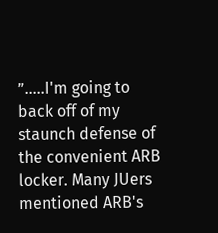”…..I'm going to back off of my staunch defense of the convenient ARB locker. Many JUers mentioned ARB's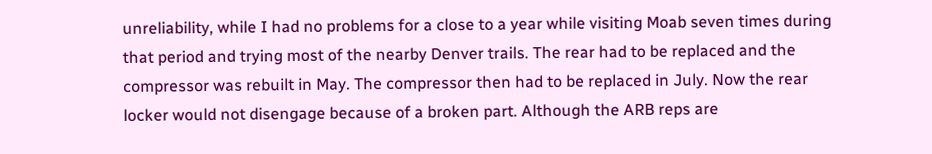unreliability, while I had no problems for a close to a year while visiting Moab seven times during that period and trying most of the nearby Denver trails. The rear had to be replaced and the compressor was rebuilt in May. The compressor then had to be replaced in July. Now the rear locker would not disengage because of a broken part. Although the ARB reps are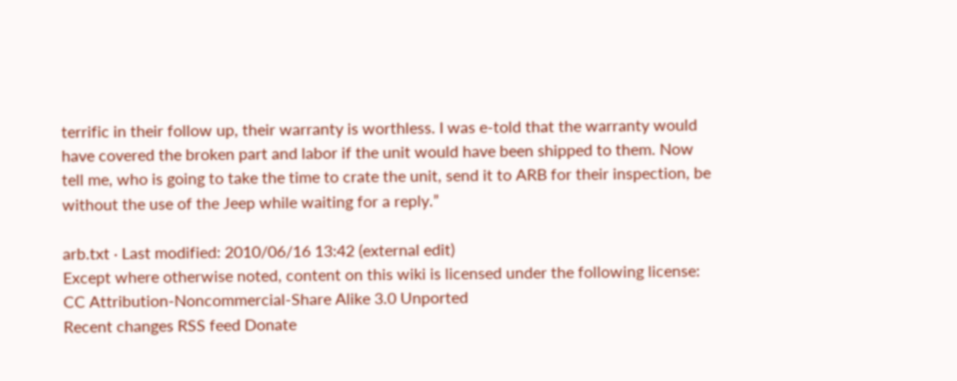terrific in their follow up, their warranty is worthless. I was e-told that the warranty would have covered the broken part and labor if the unit would have been shipped to them. Now tell me, who is going to take the time to crate the unit, send it to ARB for their inspection, be without the use of the Jeep while waiting for a reply.”

arb.txt · Last modified: 2010/06/16 13:42 (external edit)
Except where otherwise noted, content on this wiki is licensed under the following license: CC Attribution-Noncommercial-Share Alike 3.0 Unported
Recent changes RSS feed Donate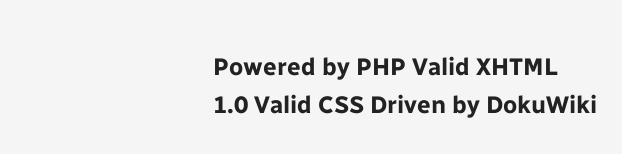Powered by PHP Valid XHTML 1.0 Valid CSS Driven by DokuWiki